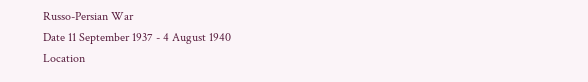Russo-Persian War
Date 11 September 1937 - 4 August 1940
Location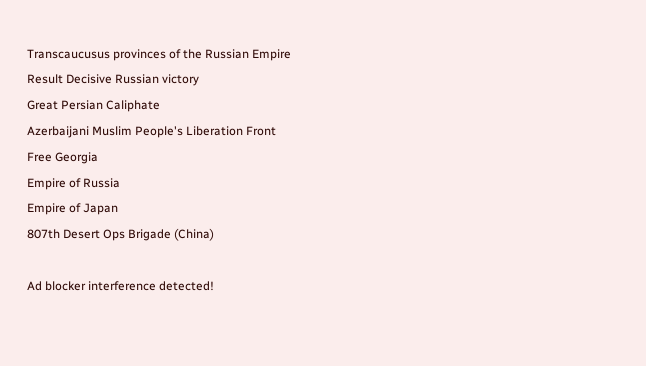Transcaucusus provinces of the Russian Empire
Result Decisive Russian victory
Great Persian Caliphate
Azerbaijani Muslim People's Liberation Front
Free Georgia
Empire of Russia
Empire of Japan
807th Desert Ops Brigade (China)

Ad blocker interference detected!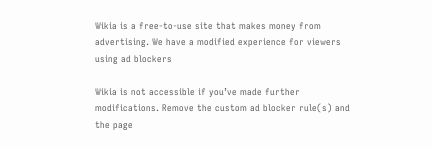Wikia is a free-to-use site that makes money from advertising. We have a modified experience for viewers using ad blockers

Wikia is not accessible if you’ve made further modifications. Remove the custom ad blocker rule(s) and the page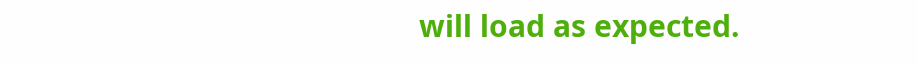will load as expected.